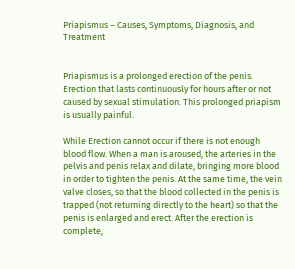Priapismus – Causes, Symptoms, Diagnosis, and Treatment


Priapismus is a prolonged erection of the penis. Erection that lasts continuously for hours after or not caused by sexual stimulation. This prolonged priapism is usually painful.

While Erection cannot occur if there is not enough blood flow. When a man is aroused, the arteries in the pelvis and penis relax and dilate, bringing more blood in order to tighten the penis. At the same time, the vein valve closes, so that the blood collected in the penis is trapped (not returning directly to the heart) so that the penis is enlarged and erect. After the erection is complete,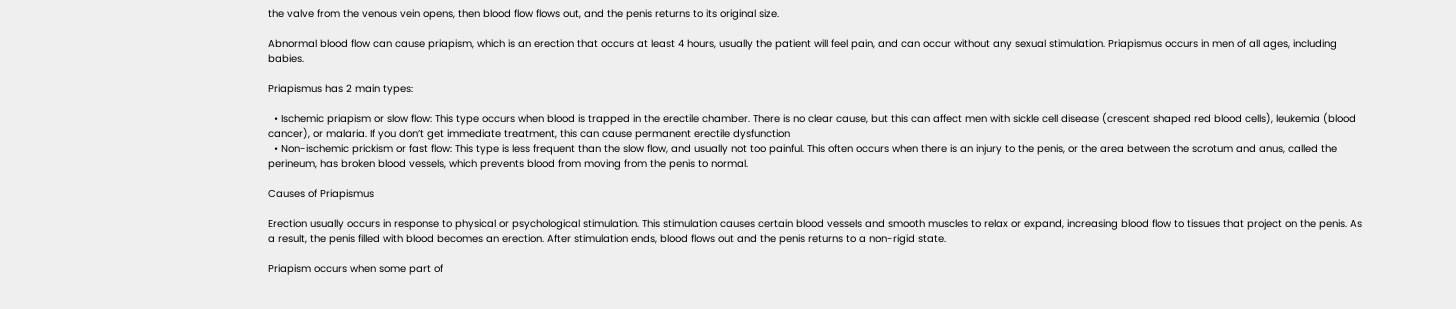the valve from the venous vein opens, then blood flow flows out, and the penis returns to its original size.

Abnormal blood flow can cause priapism, which is an erection that occurs at least 4 hours, usually the patient will feel pain, and can occur without any sexual stimulation. Priapismus occurs in men of all ages, including babies.

Priapismus has 2 main types:

  • Ischemic priapism or slow flow: This type occurs when blood is trapped in the erectile chamber. There is no clear cause, but this can affect men with sickle cell disease (crescent shaped red blood cells), leukemia (blood cancer), or malaria. If you don’t get immediate treatment, this can cause permanent erectile dysfunction
  • Non-ischemic prickism or fast flow: This type is less frequent than the slow flow, and usually not too painful. This often occurs when there is an injury to the penis, or the area between the scrotum and anus, called the perineum, has broken blood vessels, which prevents blood from moving from the penis to normal.

Causes of Priapismus

Erection usually occurs in response to physical or psychological stimulation. This stimulation causes certain blood vessels and smooth muscles to relax or expand, increasing blood flow to tissues that project on the penis. As a result, the penis filled with blood becomes an erection. After stimulation ends, blood flows out and the penis returns to a non-rigid state.

Priapism occurs when some part of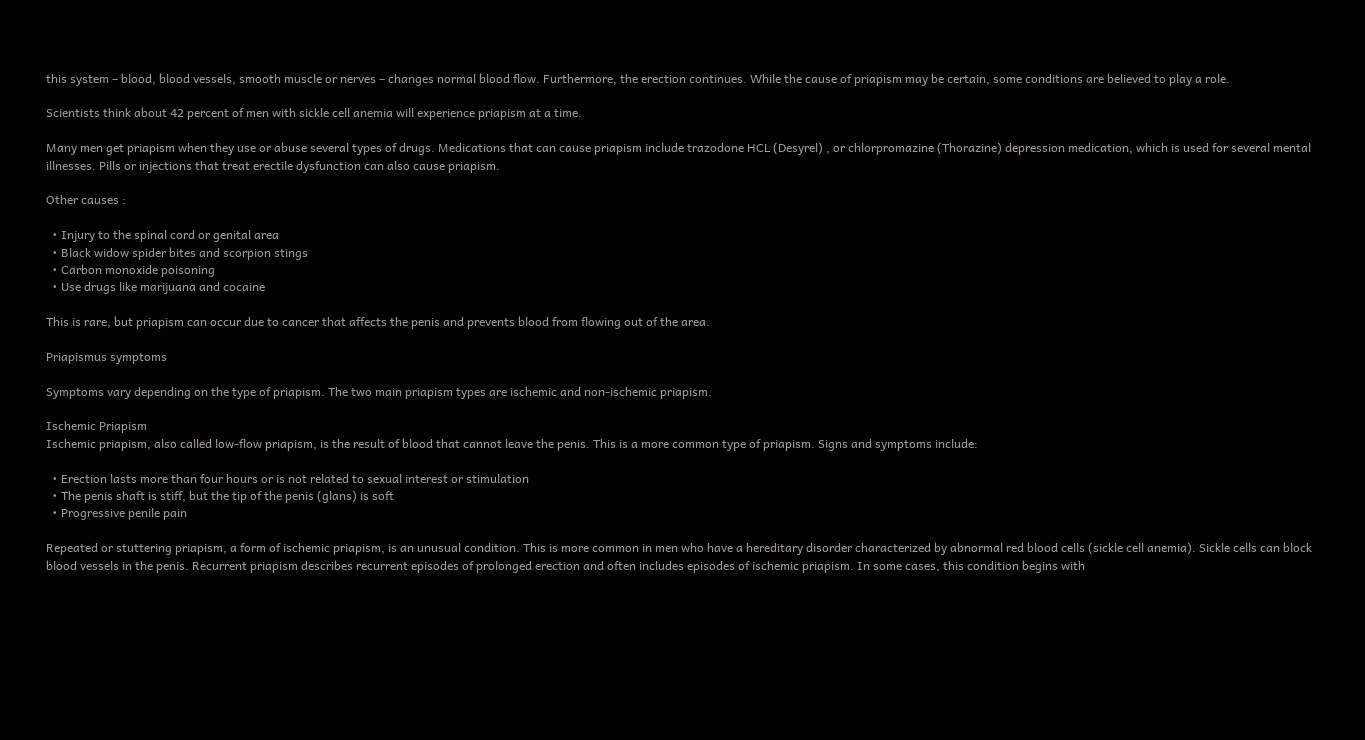this system – blood, blood vessels, smooth muscle or nerves – changes normal blood flow. Furthermore, the erection continues. While the cause of priapism may be certain, some conditions are believed to play a role.

Scientists think about 42 percent of men with sickle cell anemia will experience priapism at a time.

Many men get priapism when they use or abuse several types of drugs. Medications that can cause priapism include trazodone HCL (Desyrel) , or chlorpromazine (Thorazine) depression medication, which is used for several mental illnesses. Pills or injections that treat erectile dysfunction can also cause priapism.

Other causes :

  • Injury to the spinal cord or genital area
  • Black widow spider bites and scorpion stings
  • Carbon monoxide poisoning
  • Use drugs like marijuana and cocaine

This is rare, but priapism can occur due to cancer that affects the penis and prevents blood from flowing out of the area.

Priapismus symptoms

Symptoms vary depending on the type of priapism. The two main priapism types are ischemic and non-ischemic priapism.

Ischemic Priapism
Ischemic priapism, also called low-flow priapism, is the result of blood that cannot leave the penis. This is a more common type of priapism. Signs and symptoms include:

  • Erection lasts more than four hours or is not related to sexual interest or stimulation
  • The penis shaft is stiff, but the tip of the penis (glans) is soft
  • Progressive penile pain

Repeated or stuttering priapism, a form of ischemic priapism, is an unusual condition. This is more common in men who have a hereditary disorder characterized by abnormal red blood cells (sickle cell anemia). Sickle cells can block blood vessels in the penis. Recurrent priapism describes recurrent episodes of prolonged erection and often includes episodes of ischemic priapism. In some cases, this condition begins with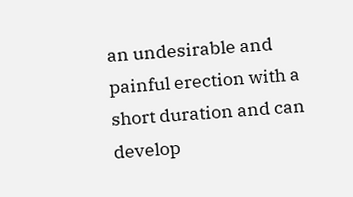an undesirable and painful erection with a short duration and can develop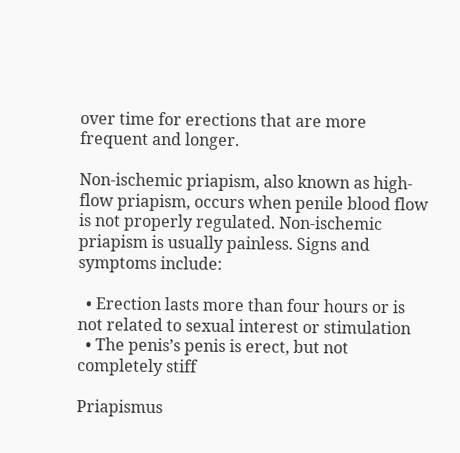over time for erections that are more frequent and longer.

Non-ischemic priapism, also known as high-flow priapism, occurs when penile blood flow is not properly regulated. Non-ischemic priapism is usually painless. Signs and symptoms include:

  • Erection lasts more than four hours or is not related to sexual interest or stimulation
  • The penis’s penis is erect, but not completely stiff

Priapismus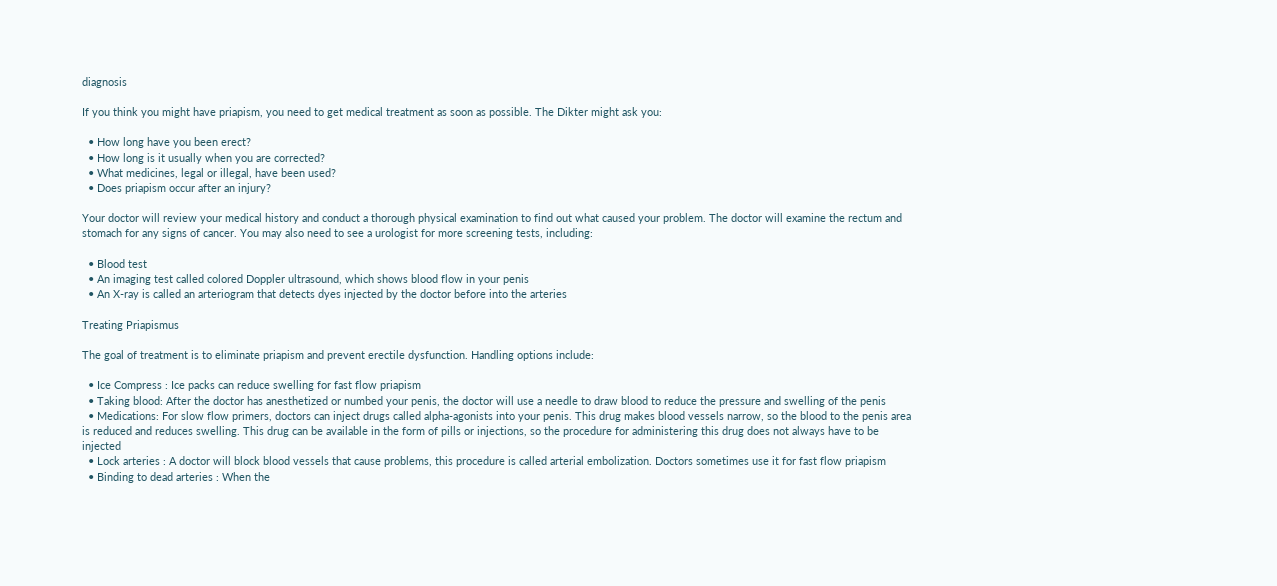diagnosis

If you think you might have priapism, you need to get medical treatment as soon as possible. The Dikter might ask you:

  • How long have you been erect?
  • How long is it usually when you are corrected?
  • What medicines, legal or illegal, have been used?
  • Does priapism occur after an injury?

Your doctor will review your medical history and conduct a thorough physical examination to find out what caused your problem. The doctor will examine the rectum and stomach for any signs of cancer. You may also need to see a urologist for more screening tests, including:

  • Blood test
  • An imaging test called colored Doppler ultrasound, which shows blood flow in your penis
  • An X-ray is called an arteriogram that detects dyes injected by the doctor before into the arteries

Treating Priapismus

The goal of treatment is to eliminate priapism and prevent erectile dysfunction. Handling options include:

  • Ice Compress : Ice packs can reduce swelling for fast flow priapism
  • Taking blood: After the doctor has anesthetized or numbed your penis, the doctor will use a needle to draw blood to reduce the pressure and swelling of the penis
  • Medications: For slow flow primers, doctors can inject drugs called alpha-agonists into your penis. This drug makes blood vessels narrow, so the blood to the penis area is reduced and reduces swelling. This drug can be available in the form of pills or injections, so the procedure for administering this drug does not always have to be injected
  • Lock arteries : A doctor will block blood vessels that cause problems, this procedure is called arterial embolization. Doctors sometimes use it for fast flow priapism
  • Binding to dead arteries : When the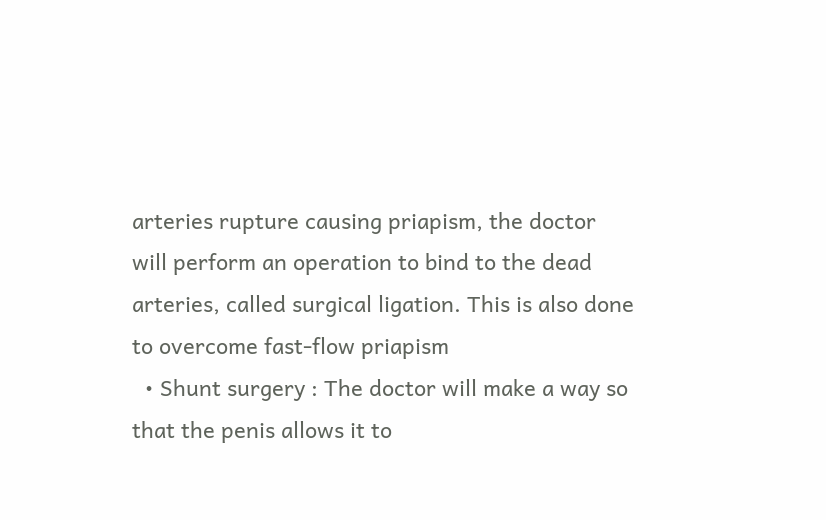arteries rupture causing priapism, the doctor will perform an operation to bind to the dead arteries, called surgical ligation. This is also done to overcome fast-flow priapism
  • Shunt surgery : The doctor will make a way so that the penis allows it to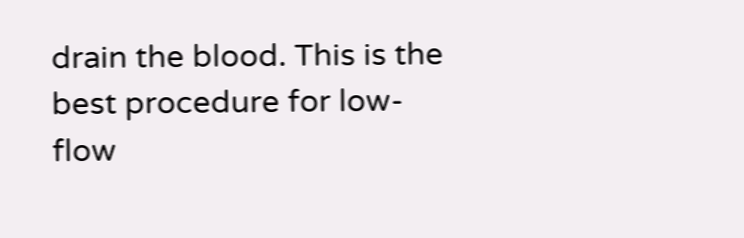drain the blood. This is the best procedure for low-flow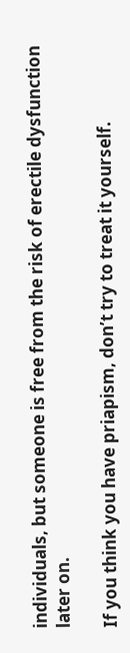individuals, but someone is free from the risk of erectile dysfunction later on.

If you think you have priapism, don’t try to treat it yourself.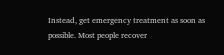Instead, get emergency treatment as soon as possible. Most people recover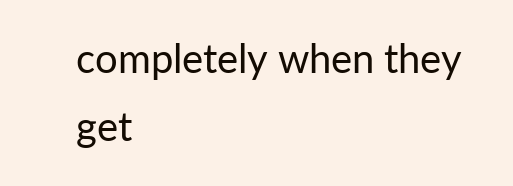completely when they get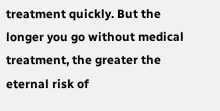treatment quickly. But the longer you go without medical treatment, the greater the eternal risk of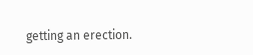getting an erection.